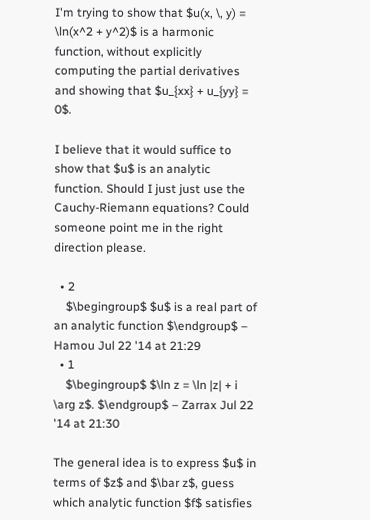I'm trying to show that $u(x, \, y) = \ln(x^2 + y^2)$ is a harmonic function, without explicitly computing the partial derivatives and showing that $u_{xx} + u_{yy} = 0$.

I believe that it would suffice to show that $u$ is an analytic function. Should I just just use the Cauchy-Riemann equations? Could someone point me in the right direction please.

  • 2
    $\begingroup$ $u$ is a real part of an analytic function $\endgroup$ – Hamou Jul 22 '14 at 21:29
  • 1
    $\begingroup$ $\ln z = \ln |z| + i \arg z$. $\endgroup$ – Zarrax Jul 22 '14 at 21:30

The general idea is to express $u$ in terms of $z$ and $\bar z$, guess which analytic function $f$ satisfies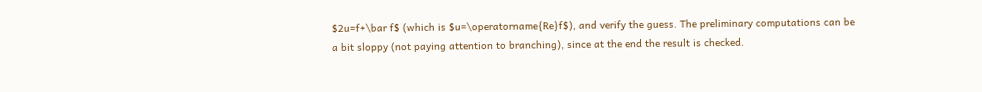$2u=f+\bar f$ (which is $u=\operatorname{Re}f$), and verify the guess. The preliminary computations can be a bit sloppy (not paying attention to branching), since at the end the result is checked.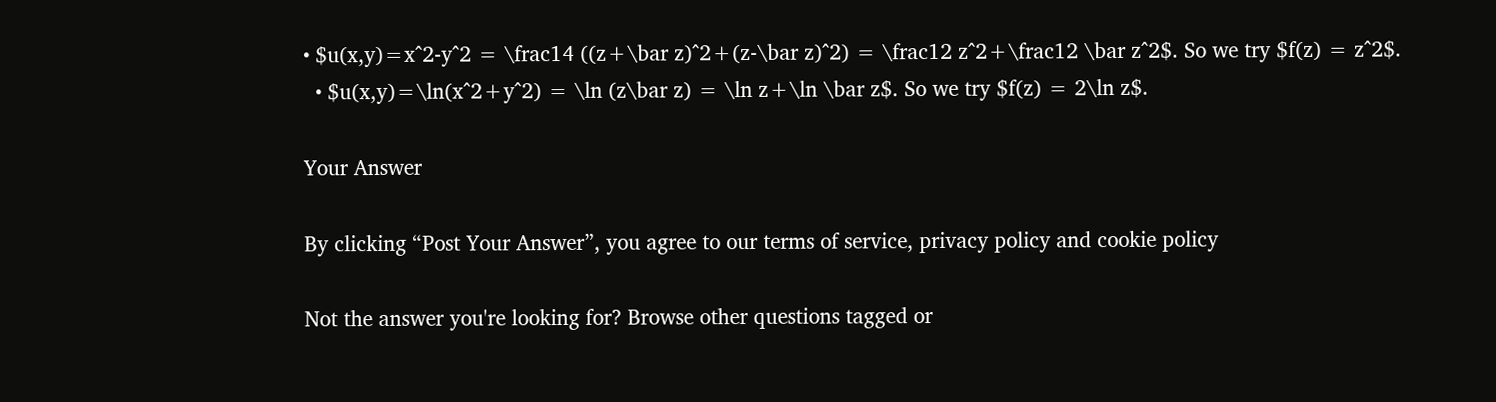• $u(x,y)=x^2-y^2 = \frac14 ((z+\bar z)^2+(z-\bar z)^2) = \frac12 z^2+\frac12 \bar z^2$. So we try $f(z) = z^2$.
  • $u(x,y)=\ln(x^2+y^2) = \ln (z\bar z) = \ln z+\ln \bar z$. So we try $f(z) = 2\ln z$.

Your Answer

By clicking “Post Your Answer”, you agree to our terms of service, privacy policy and cookie policy

Not the answer you're looking for? Browse other questions tagged or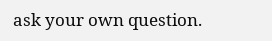ask your own question.